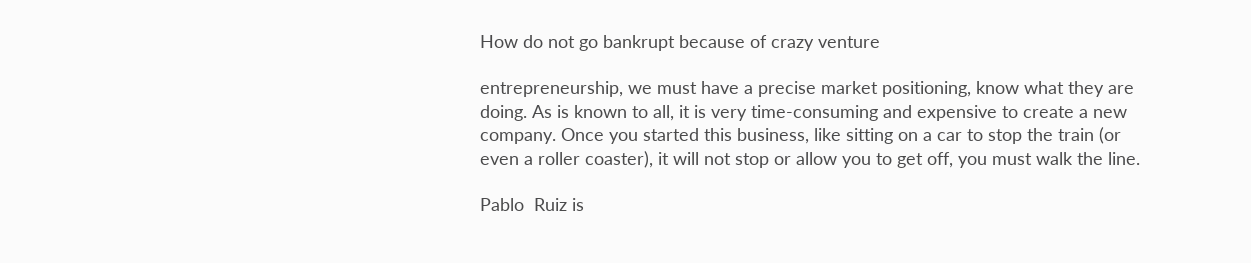How do not go bankrupt because of crazy venture

entrepreneurship, we must have a precise market positioning, know what they are doing. As is known to all, it is very time-consuming and expensive to create a new company. Once you started this business, like sitting on a car to stop the train (or even a roller coaster), it will not stop or allow you to get off, you must walk the line.

Pablo  Ruiz is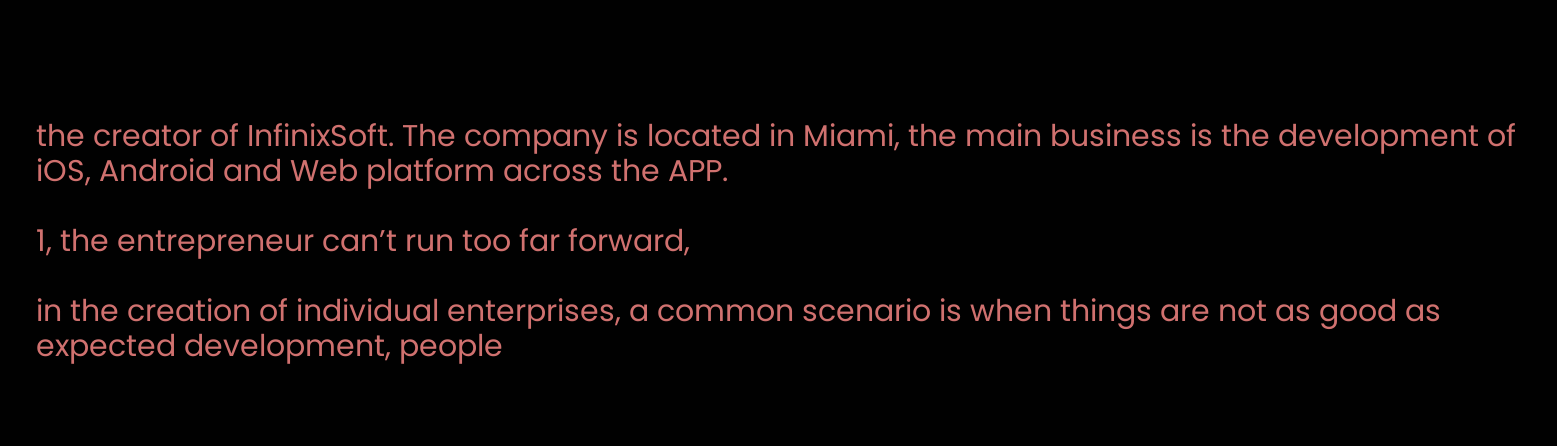the creator of InfinixSoft. The company is located in Miami, the main business is the development of iOS, Android and Web platform across the APP.

1, the entrepreneur can’t run too far forward,

in the creation of individual enterprises, a common scenario is when things are not as good as expected development, people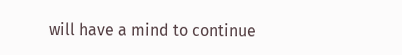will have a mind to continue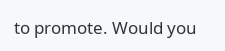to promote. Would you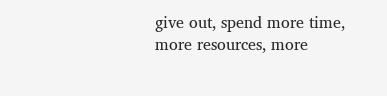give out, spend more time, more resources, more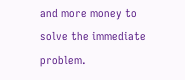and more money to solve the immediate problem.